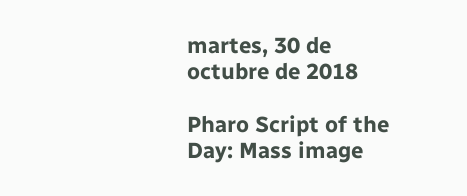martes, 30 de octubre de 2018

Pharo Script of the Day: Mass image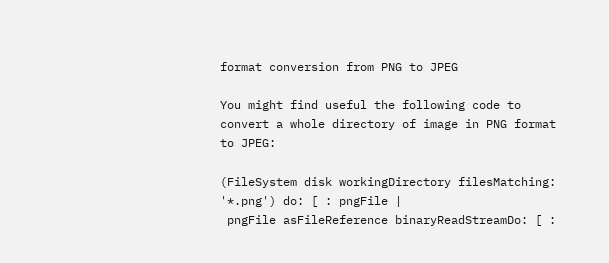format conversion from PNG to JPEG

You might find useful the following code to convert a whole directory of image in PNG format to JPEG:

(FileSystem disk workingDirectory filesMatching: '*.png') do: [ : pngFile |
 pngFile asFileReference binaryReadStreamDo: [ :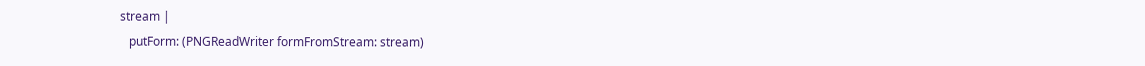stream |
   putForm: (PNGReadWriter formFromStream: stream)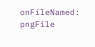onFileNamed: pngFile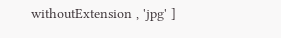withoutExtension , 'jpg' ]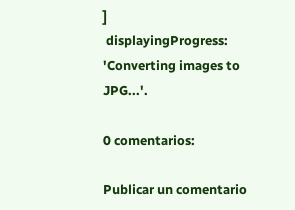]
 displayingProgress: 'Converting images to JPG...'.

0 comentarios:

Publicar un comentario